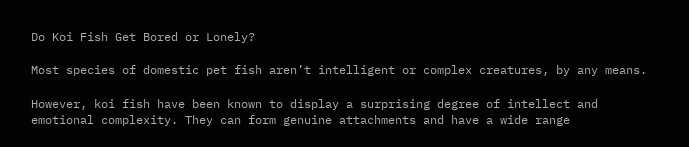Do Koi Fish Get Bored or Lonely?

Most species of domestic pet fish aren’t intelligent or complex creatures, by any means.

However, koi fish have been known to display a surprising degree of intellect and emotional complexity. They can form genuine attachments and have a wide range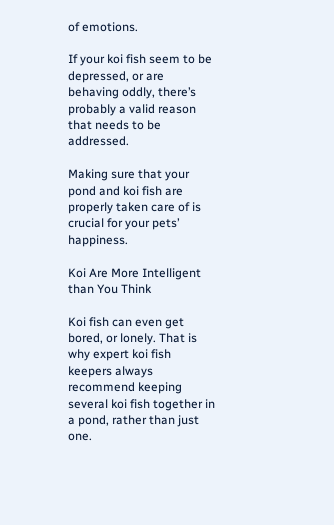of emotions.

If your koi fish seem to be depressed, or are behaving oddly, there’s probably a valid reason that needs to be addressed.

Making sure that your pond and koi fish are properly taken care of is crucial for your pets’ happiness.

Koi Are More Intelligent than You Think

Koi fish can even get bored, or lonely. That is why expert koi fish keepers always recommend keeping several koi fish together in a pond, rather than just one.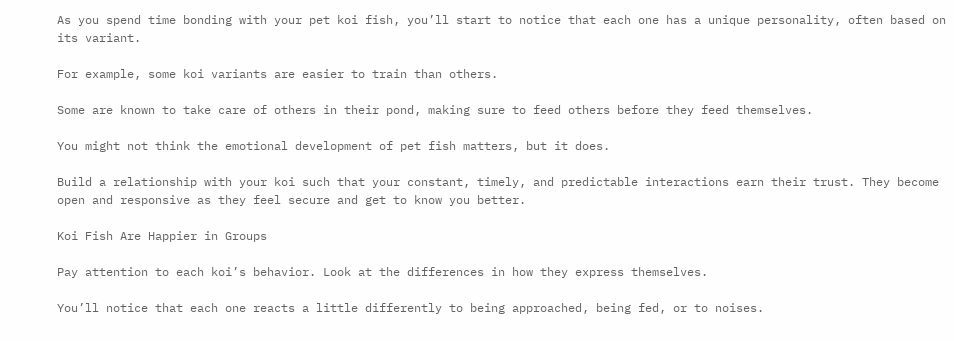As you spend time bonding with your pet koi fish, you’ll start to notice that each one has a unique personality, often based on its variant.

For example, some koi variants are easier to train than others.

Some are known to take care of others in their pond, making sure to feed others before they feed themselves.

You might not think the emotional development of pet fish matters, but it does.

Build a relationship with your koi such that your constant, timely, and predictable interactions earn their trust. They become open and responsive as they feel secure and get to know you better.

Koi Fish Are Happier in Groups

Pay attention to each koi’s behavior. Look at the differences in how they express themselves.

You’ll notice that each one reacts a little differently to being approached, being fed, or to noises.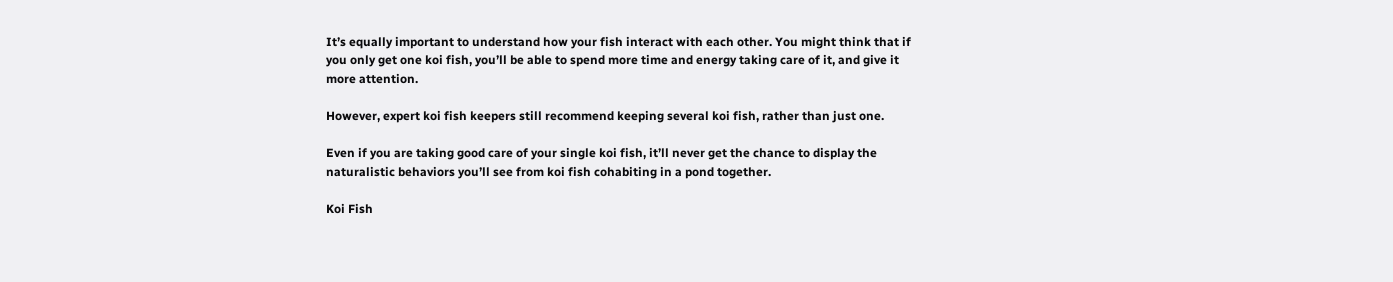It’s equally important to understand how your fish interact with each other. You might think that if you only get one koi fish, you’ll be able to spend more time and energy taking care of it, and give it more attention.

However, expert koi fish keepers still recommend keeping several koi fish, rather than just one.

Even if you are taking good care of your single koi fish, it’ll never get the chance to display the naturalistic behaviors you’ll see from koi fish cohabiting in a pond together.

Koi Fish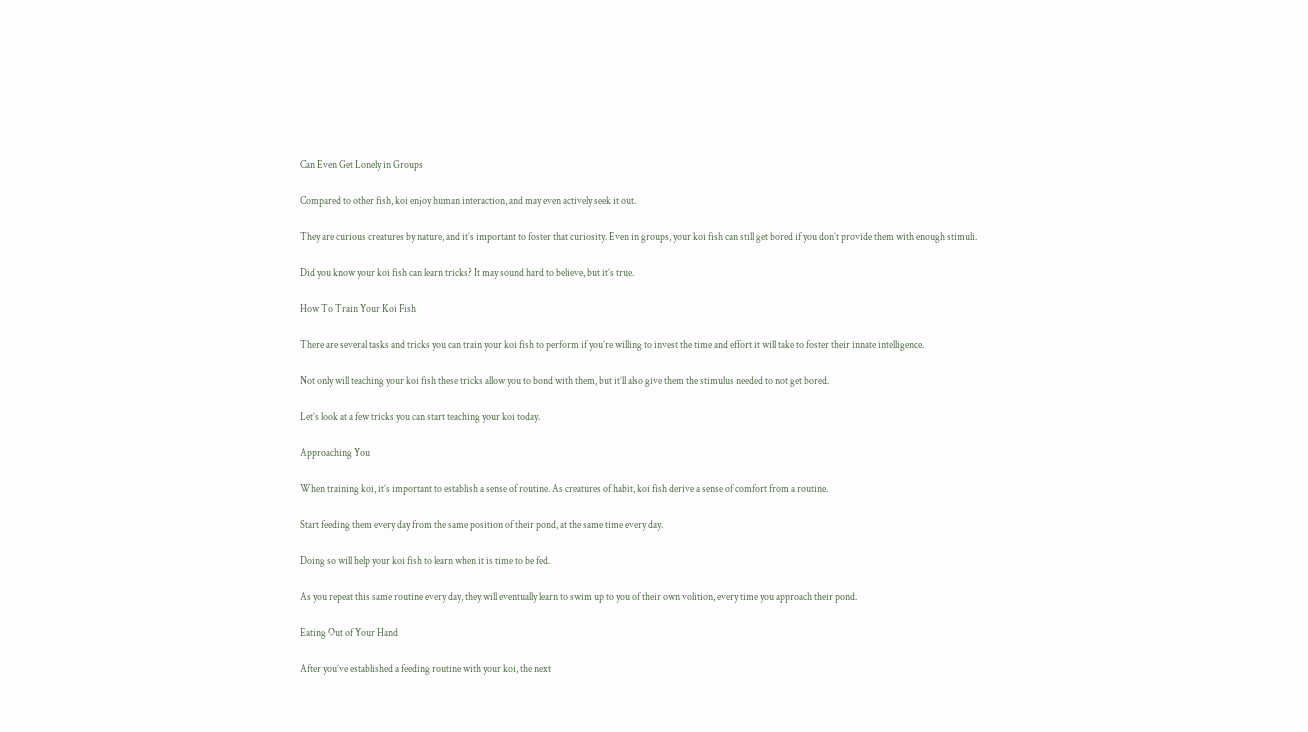Can Even Get Lonely in Groups

Compared to other fish, koi enjoy human interaction, and may even actively seek it out.

They are curious creatures by nature, and it’s important to foster that curiosity. Even in groups, your koi fish can still get bored if you don’t provide them with enough stimuli.

Did you know your koi fish can learn tricks? It may sound hard to believe, but it’s true.

How To Train Your Koi Fish

There are several tasks and tricks you can train your koi fish to perform if you’re willing to invest the time and effort it will take to foster their innate intelligence.

Not only will teaching your koi fish these tricks allow you to bond with them, but it’ll also give them the stimulus needed to not get bored.

Let’s look at a few tricks you can start teaching your koi today.

Approaching You

When training koi, it’s important to establish a sense of routine. As creatures of habit, koi fish derive a sense of comfort from a routine.

Start feeding them every day from the same position of their pond, at the same time every day.

Doing so will help your koi fish to learn when it is time to be fed.

As you repeat this same routine every day, they will eventually learn to swim up to you of their own volition, every time you approach their pond.

Eating Out of Your Hand

After you’ve established a feeding routine with your koi, the next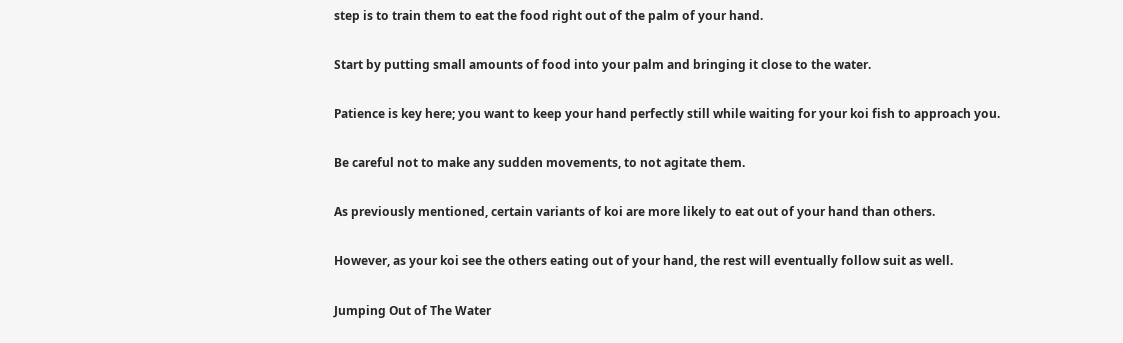step is to train them to eat the food right out of the palm of your hand.

Start by putting small amounts of food into your palm and bringing it close to the water.

Patience is key here; you want to keep your hand perfectly still while waiting for your koi fish to approach you.

Be careful not to make any sudden movements, to not agitate them.

As previously mentioned, certain variants of koi are more likely to eat out of your hand than others.

However, as your koi see the others eating out of your hand, the rest will eventually follow suit as well.

Jumping Out of The Water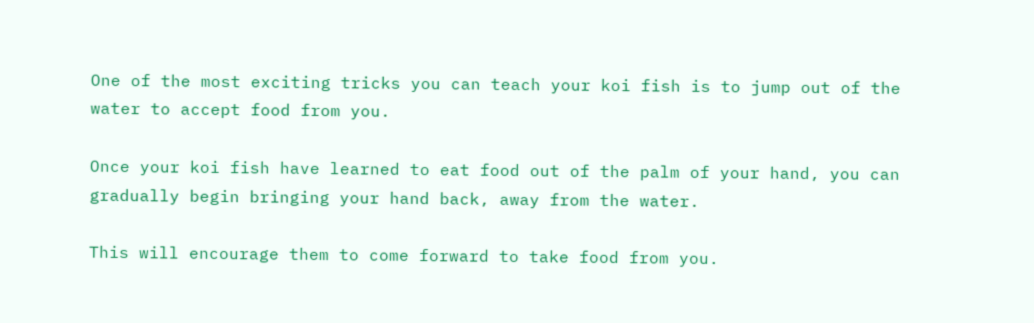One of the most exciting tricks you can teach your koi fish is to jump out of the water to accept food from you.

Once your koi fish have learned to eat food out of the palm of your hand, you can gradually begin bringing your hand back, away from the water.

This will encourage them to come forward to take food from you.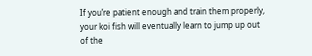If you’re patient enough and train them properly, your koi fish will eventually learn to jump up out of the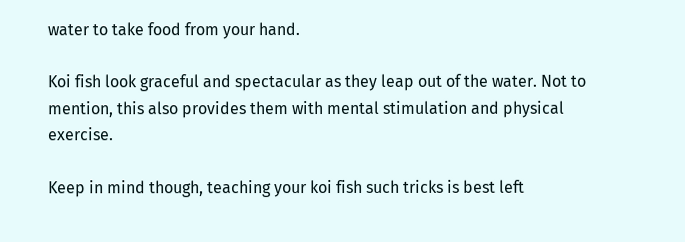water to take food from your hand.

Koi fish look graceful and spectacular as they leap out of the water. Not to mention, this also provides them with mental stimulation and physical exercise.

Keep in mind though, teaching your koi fish such tricks is best left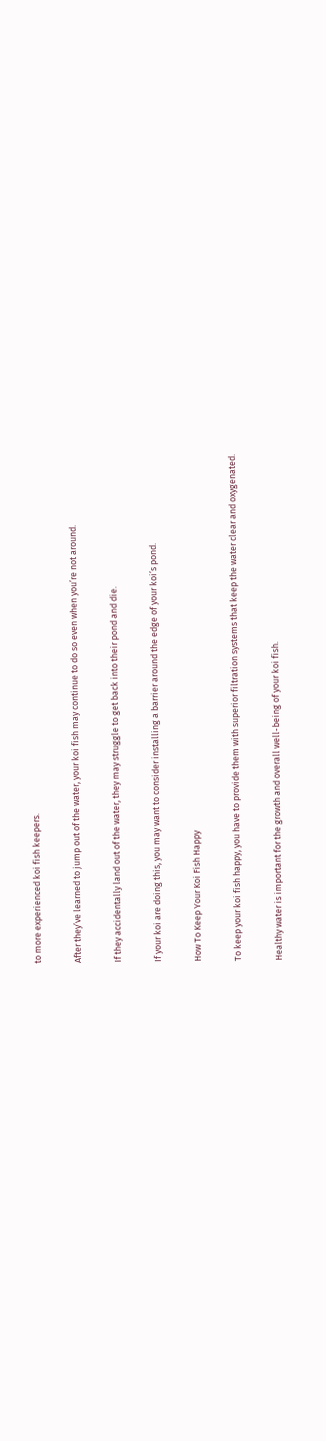to more experienced koi fish keepers.

After they’ve learned to jump out of the water, your koi fish may continue to do so even when you’re not around.

If they accidentally land out of the water, they may struggle to get back into their pond and die.

If your koi are doing this, you may want to consider installing a barrier around the edge of your koi’s pond.

How To Keep Your Koi Fish Happy

To keep your koi fish happy, you have to provide them with superior filtration systems that keep the water clear and oxygenated.

Healthy water is important for the growth and overall well-being of your koi fish.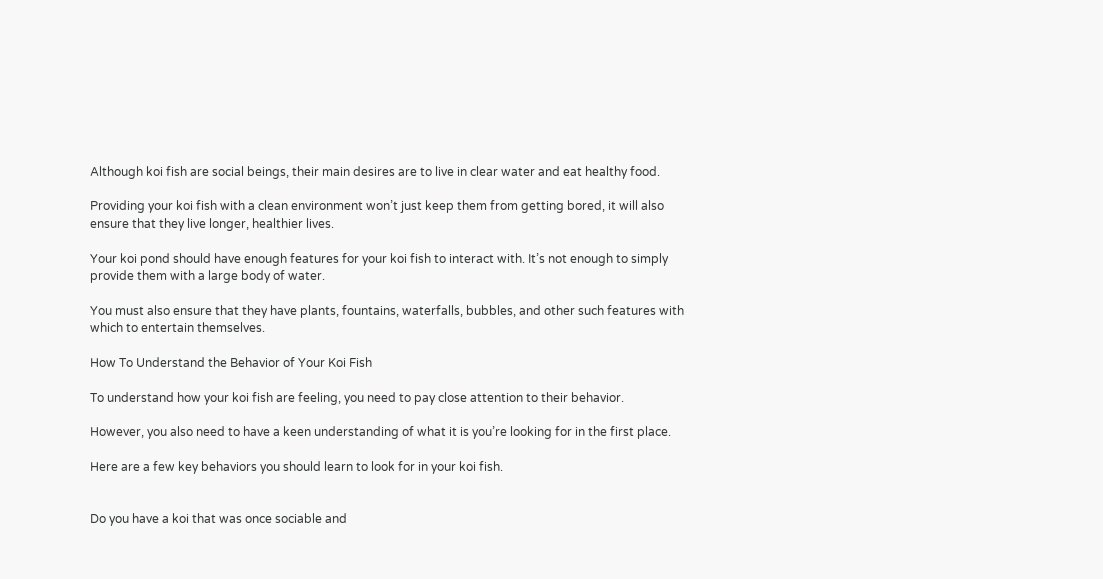Although koi fish are social beings, their main desires are to live in clear water and eat healthy food.

Providing your koi fish with a clean environment won’t just keep them from getting bored, it will also ensure that they live longer, healthier lives.

Your koi pond should have enough features for your koi fish to interact with. It’s not enough to simply provide them with a large body of water.

You must also ensure that they have plants, fountains, waterfalls, bubbles, and other such features with which to entertain themselves.

How To Understand the Behavior of Your Koi Fish

To understand how your koi fish are feeling, you need to pay close attention to their behavior.

However, you also need to have a keen understanding of what it is you’re looking for in the first place.

Here are a few key behaviors you should learn to look for in your koi fish.


Do you have a koi that was once sociable and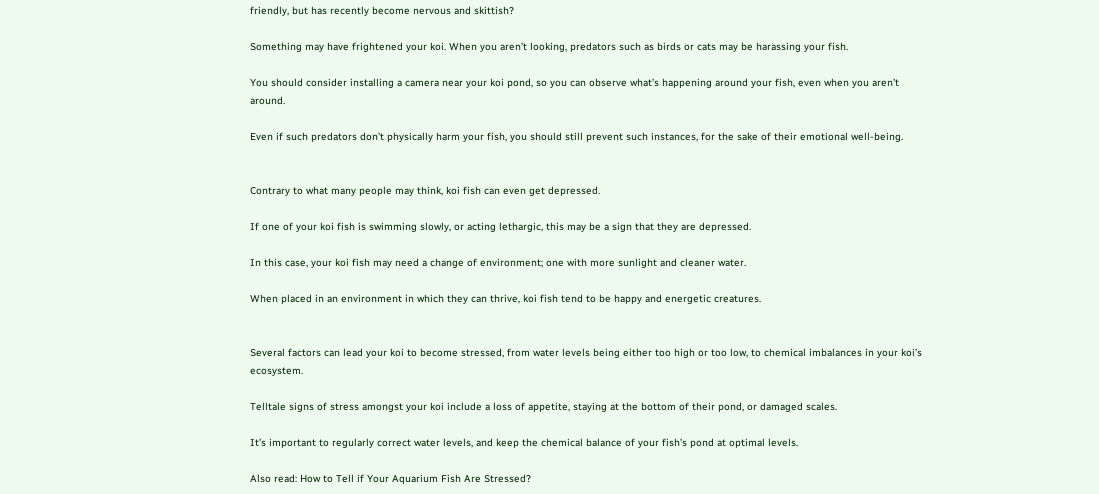friendly, but has recently become nervous and skittish?

Something may have frightened your koi. When you aren’t looking, predators such as birds or cats may be harassing your fish.

You should consider installing a camera near your koi pond, so you can observe what’s happening around your fish, even when you aren’t around.

Even if such predators don’t physically harm your fish, you should still prevent such instances, for the sake of their emotional well-being.


Contrary to what many people may think, koi fish can even get depressed.

If one of your koi fish is swimming slowly, or acting lethargic, this may be a sign that they are depressed.

In this case, your koi fish may need a change of environment; one with more sunlight and cleaner water.

When placed in an environment in which they can thrive, koi fish tend to be happy and energetic creatures.


Several factors can lead your koi to become stressed, from water levels being either too high or too low, to chemical imbalances in your koi’s ecosystem.

Telltale signs of stress amongst your koi include a loss of appetite, staying at the bottom of their pond, or damaged scales.

It’s important to regularly correct water levels, and keep the chemical balance of your fish’s pond at optimal levels.

Also read: How to Tell if Your Aquarium Fish Are Stressed?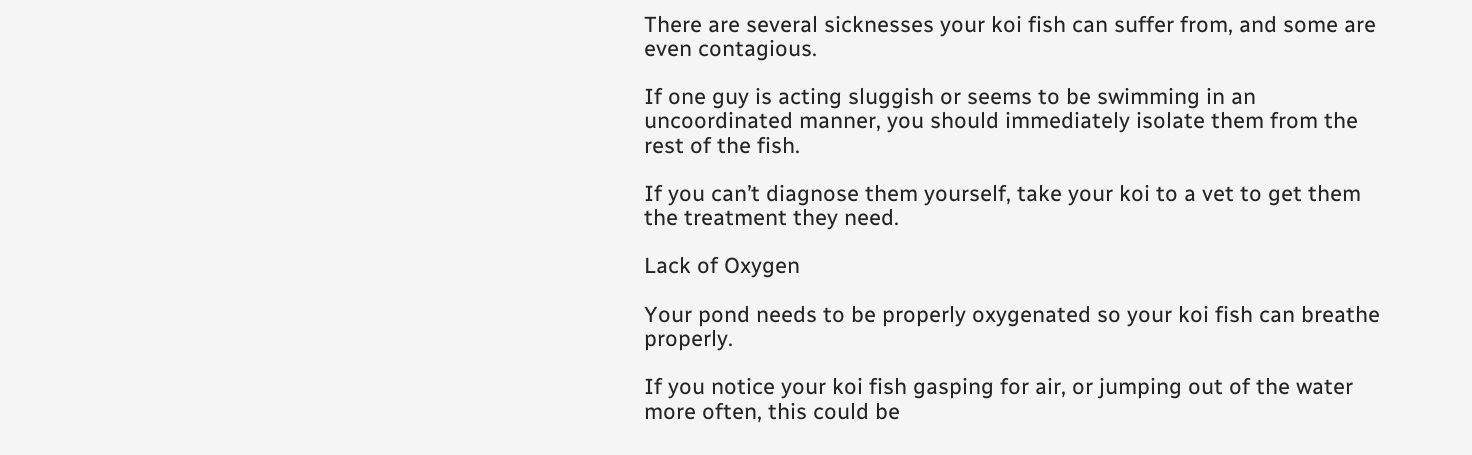There are several sicknesses your koi fish can suffer from, and some are even contagious.

If one guy is acting sluggish or seems to be swimming in an uncoordinated manner, you should immediately isolate them from the rest of the fish.

If you can’t diagnose them yourself, take your koi to a vet to get them the treatment they need.

Lack of Oxygen

Your pond needs to be properly oxygenated so your koi fish can breathe properly.

If you notice your koi fish gasping for air, or jumping out of the water more often, this could be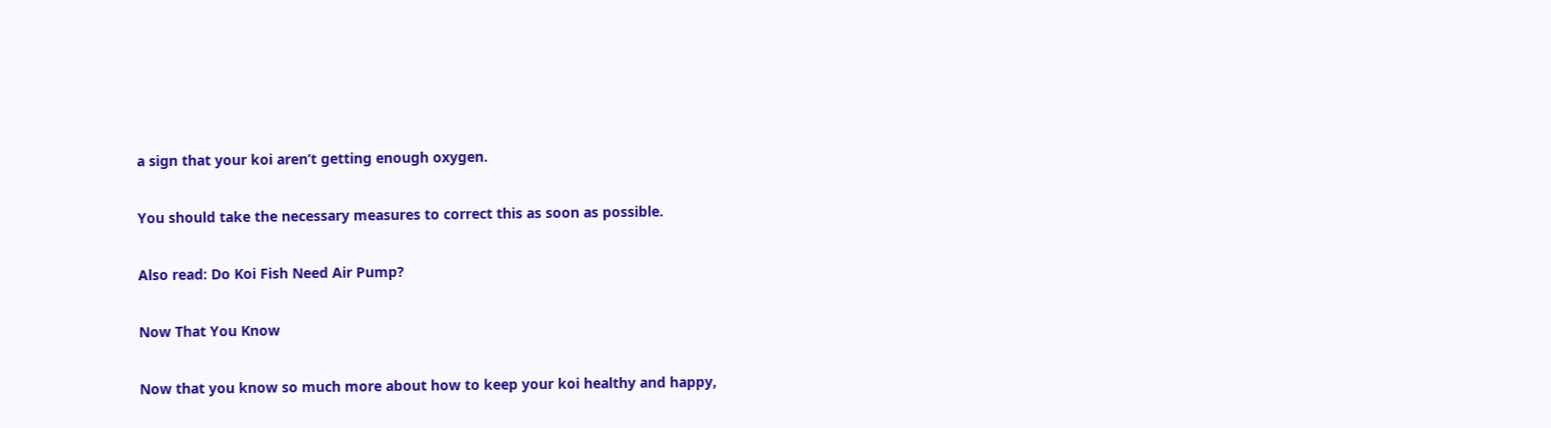a sign that your koi aren’t getting enough oxygen.

You should take the necessary measures to correct this as soon as possible.

Also read: Do Koi Fish Need Air Pump?

Now That You Know

Now that you know so much more about how to keep your koi healthy and happy,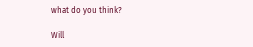what do you think?

Will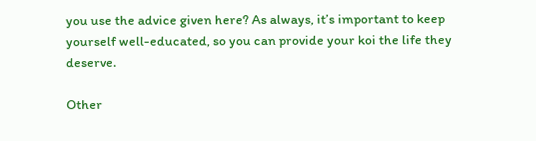you use the advice given here? As always, it’s important to keep yourself well-educated, so you can provide your koi the life they deserve.

Other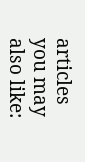articles you may also like: